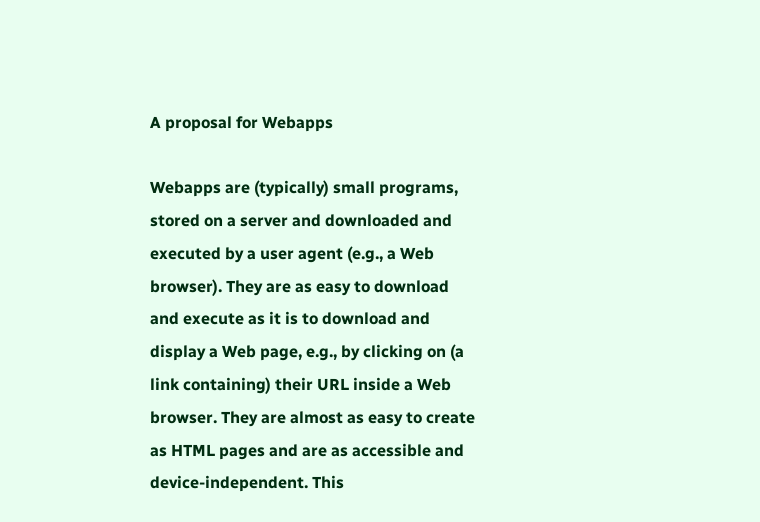A proposal for Webapps

Webapps are (typically) small programs, stored on a server and downloaded and executed by a user agent (e.g., a Web browser). They are as easy to download and execute as it is to download and display a Web page, e.g., by clicking on (a link containing) their URL inside a Web browser. They are almost as easy to create as HTML pages and are as accessible and device-independent. This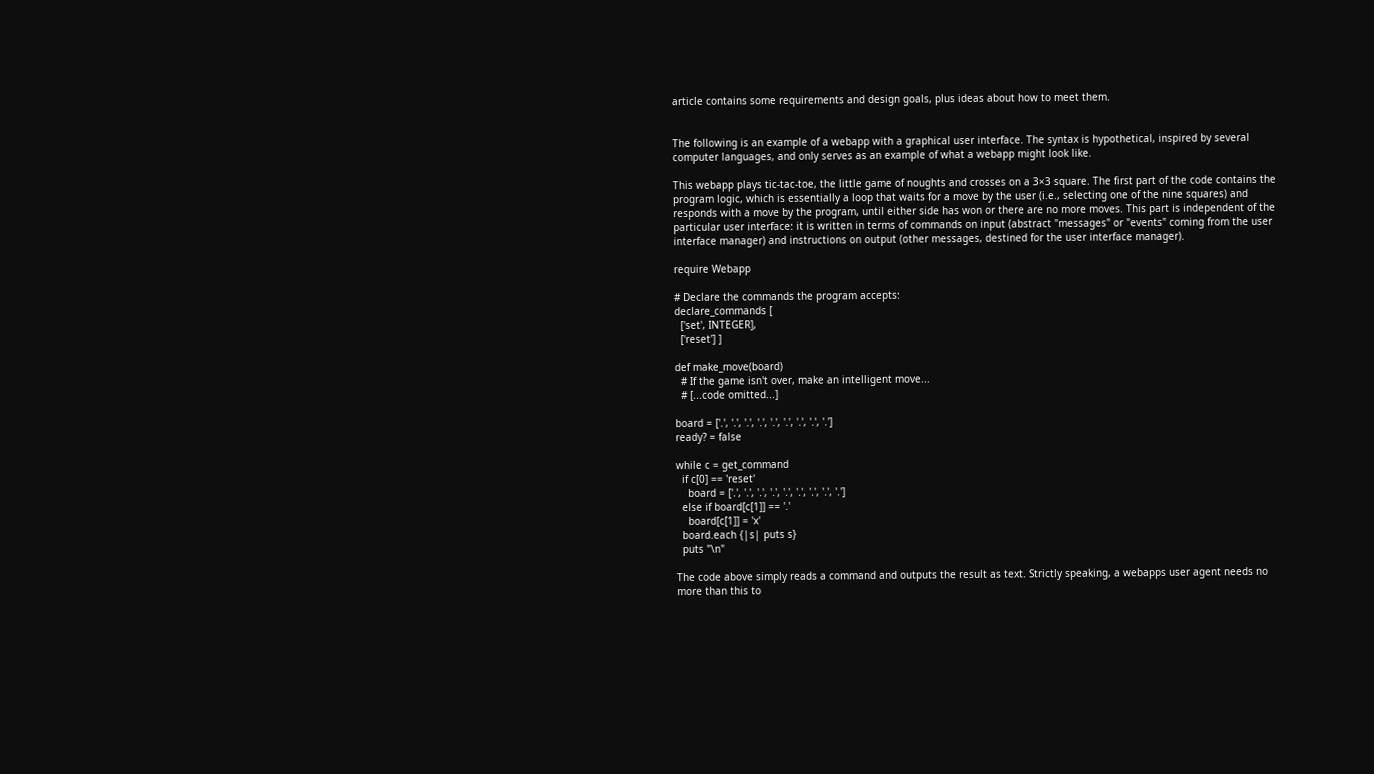article contains some requirements and design goals, plus ideas about how to meet them.


The following is an example of a webapp with a graphical user interface. The syntax is hypothetical, inspired by several computer languages, and only serves as an example of what a webapp might look like.

This webapp plays tic-tac-toe, the little game of noughts and crosses on a 3×3 square. The first part of the code contains the program logic, which is essentially a loop that waits for a move by the user (i.e., selecting one of the nine squares) and responds with a move by the program, until either side has won or there are no more moves. This part is independent of the particular user interface: it is written in terms of commands on input (abstract "messages" or "events" coming from the user interface manager) and instructions on output (other messages, destined for the user interface manager).

require Webapp

# Declare the commands the program accepts:
declare_commands [
  ['set', INTEGER],
  ['reset'] ]

def make_move(board)
  # If the game isn't over, make an intelligent move...
  # [...code omitted...]

board = ['.', '.', '.', '.', '.', '.', '.', '.', '.']
ready? = false

while c = get_command
  if c[0] == 'reset'
    board = ['.', '.', '.', '.', '.', '.', '.', '.', '.']
  else if board[c[1]] == '.'
    board[c[1]] = 'x'
  board.each {|s| puts s}
  puts "\n"

The code above simply reads a command and outputs the result as text. Strictly speaking, a webapps user agent needs no more than this to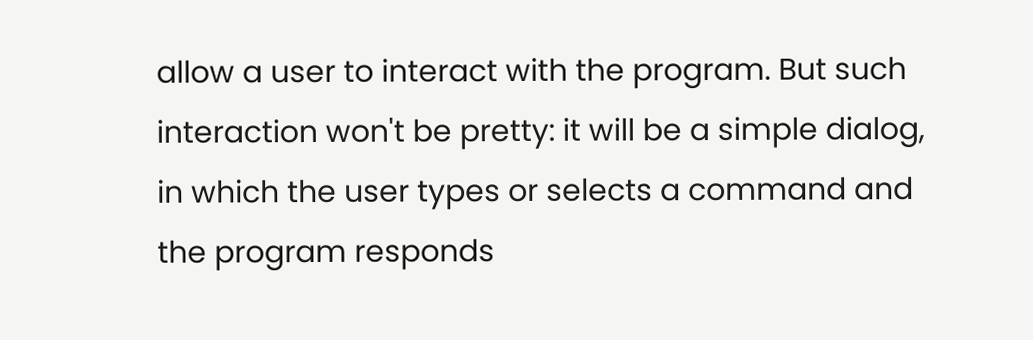allow a user to interact with the program. But such interaction won't be pretty: it will be a simple dialog, in which the user types or selects a command and the program responds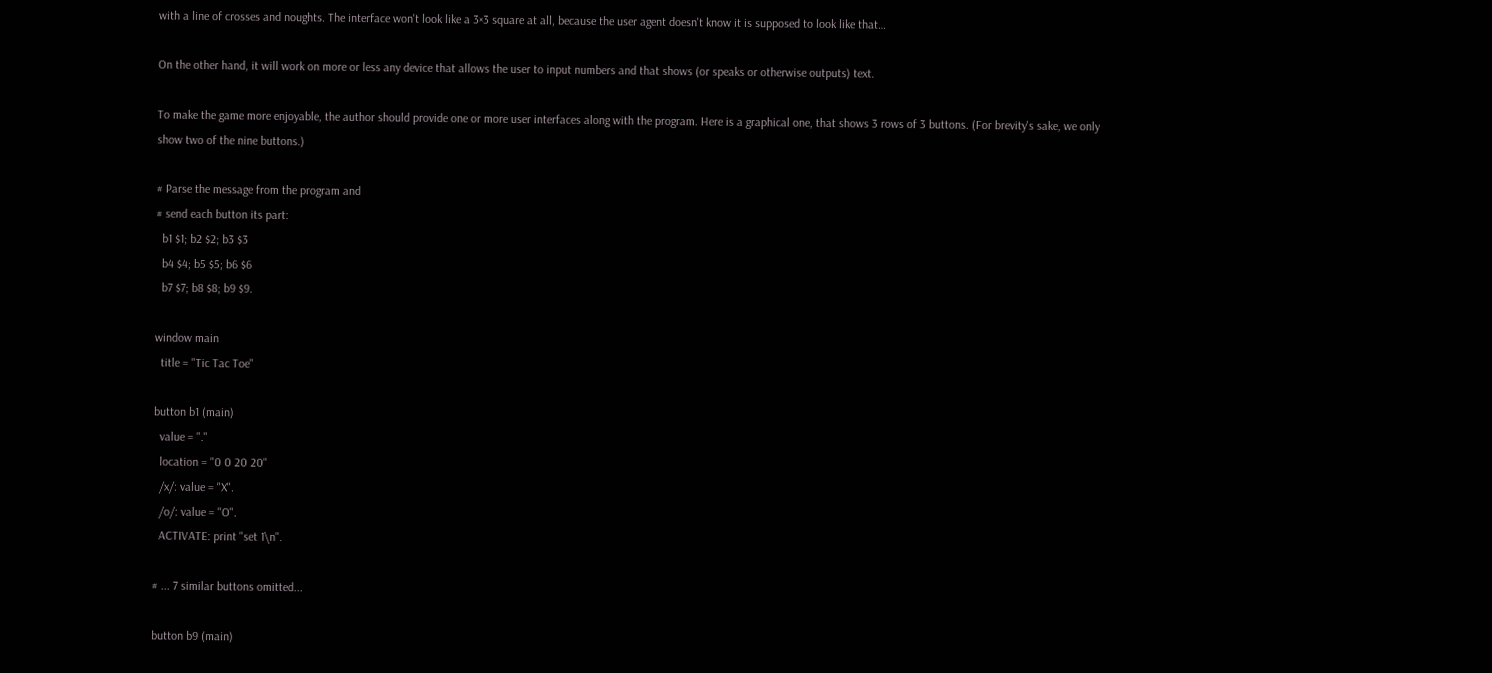with a line of crosses and noughts. The interface won't look like a 3×3 square at all, because the user agent doesn't know it is supposed to look like that…

On the other hand, it will work on more or less any device that allows the user to input numbers and that shows (or speaks or otherwise outputs) text.

To make the game more enjoyable, the author should provide one or more user interfaces along with the program. Here is a graphical one, that shows 3 rows of 3 buttons. (For brevity's sake, we only show two of the nine buttons.)

# Parse the message from the program and
# send each button its part:
  b1 $1; b2 $2; b3 $3
  b4 $4; b5 $5; b6 $6
  b7 $7; b8 $8; b9 $9.

window main
  title = "Tic Tac Toe"

button b1 (main)
  value = "."
  location = "0 0 20 20"
  /x/: value = "X".
  /o/: value = "O".
  ACTIVATE: print "set 1\n".

# ... 7 similar buttons omitted...

button b9 (main)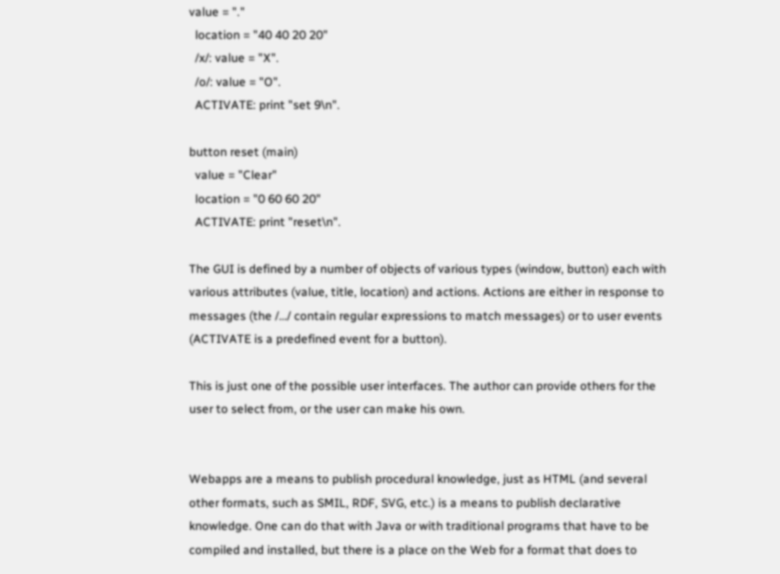value = "."
  location = "40 40 20 20"
  /x/: value = "X".
  /o/: value = "O".
  ACTIVATE: print "set 9\n".

button reset (main)
  value = "Clear"
  location = "0 60 60 20"
  ACTIVATE: print "reset\n".

The GUI is defined by a number of objects of various types (window, button) each with various attributes (value, title, location) and actions. Actions are either in response to messages (the /…/ contain regular expressions to match messages) or to user events (ACTIVATE is a predefined event for a button).

This is just one of the possible user interfaces. The author can provide others for the user to select from, or the user can make his own.


Webapps are a means to publish procedural knowledge, just as HTML (and several other formats, such as SMIL, RDF, SVG, etc.) is a means to publish declarative knowledge. One can do that with Java or with traditional programs that have to be compiled and installed, but there is a place on the Web for a format that does to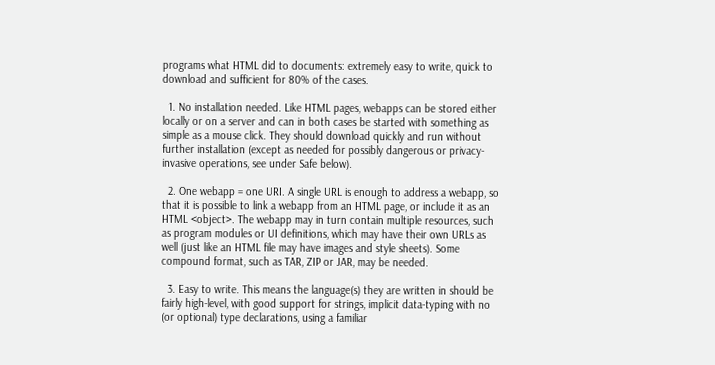programs what HTML did to documents: extremely easy to write, quick to download and sufficient for 80% of the cases.

  1. No installation needed. Like HTML pages, webapps can be stored either locally or on a server and can in both cases be started with something as simple as a mouse click. They should download quickly and run without further installation (except as needed for possibly dangerous or privacy-invasive operations, see under Safe below).

  2. One webapp = one URI. A single URL is enough to address a webapp, so that it is possible to link a webapp from an HTML page, or include it as an HTML <object>. The webapp may in turn contain multiple resources, such as program modules or UI definitions, which may have their own URLs as well (just like an HTML file may have images and style sheets). Some compound format, such as TAR, ZIP or JAR, may be needed.

  3. Easy to write. This means the language(s) they are written in should be fairly high-level, with good support for strings, implicit data-typing with no (or optional) type declarations, using a familiar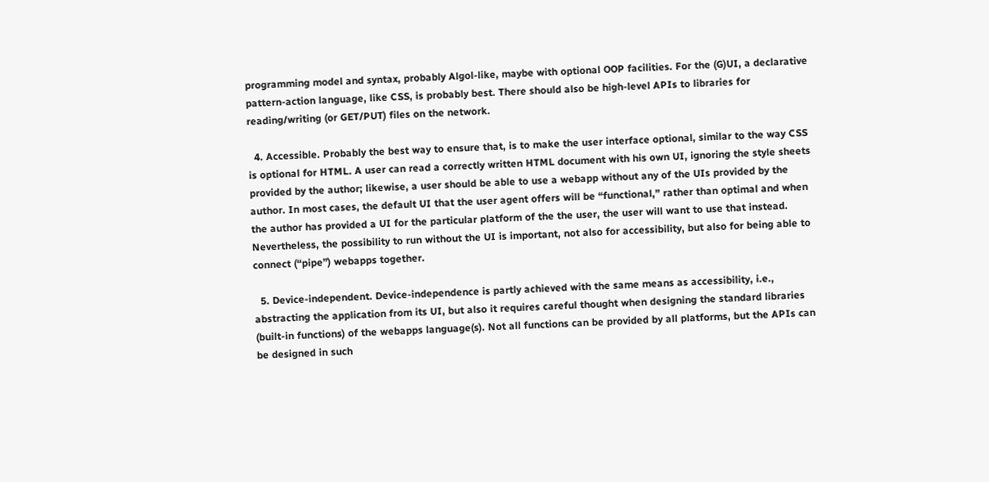programming model and syntax, probably Algol-like, maybe with optional OOP facilities. For the (G)UI, a declarative pattern-action language, like CSS, is probably best. There should also be high-level APIs to libraries for reading/writing (or GET/PUT) files on the network.

  4. Accessible. Probably the best way to ensure that, is to make the user interface optional, similar to the way CSS is optional for HTML. A user can read a correctly written HTML document with his own UI, ignoring the style sheets provided by the author; likewise, a user should be able to use a webapp without any of the UIs provided by the author. In most cases, the default UI that the user agent offers will be “functional,” rather than optimal and when the author has provided a UI for the particular platform of the the user, the user will want to use that instead. Nevertheless, the possibility to run without the UI is important, not also for accessibility, but also for being able to connect (“pipe”) webapps together.

  5. Device-independent. Device-independence is partly achieved with the same means as accessibility, i.e., abstracting the application from its UI, but also it requires careful thought when designing the standard libraries (built-in functions) of the webapps language(s). Not all functions can be provided by all platforms, but the APIs can be designed in such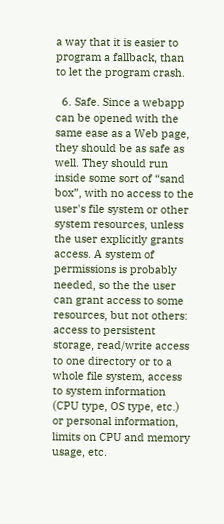a way that it is easier to program a fallback, than to let the program crash.

  6. Safe. Since a webapp can be opened with the same ease as a Web page, they should be as safe as well. They should run inside some sort of “sand box”, with no access to the user's file system or other system resources, unless the user explicitly grants access. A system of permissions is probably needed, so the the user can grant access to some resources, but not others: access to persistent storage, read/write access to one directory or to a whole file system, access to system information (CPU type, OS type, etc.) or personal information, limits on CPU and memory usage, etc.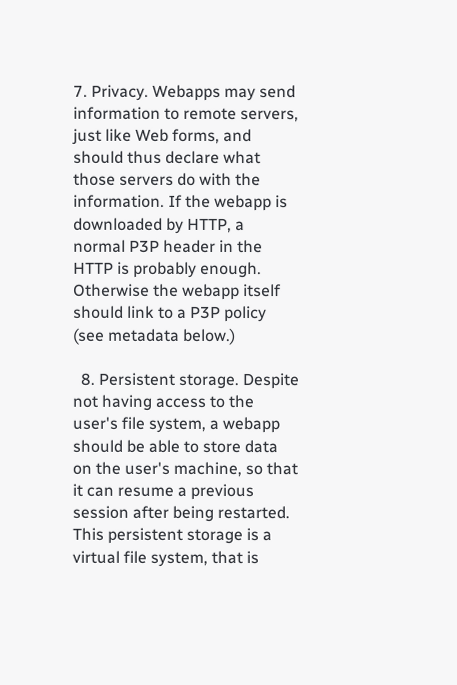7. Privacy. Webapps may send information to remote servers, just like Web forms, and should thus declare what those servers do with the information. If the webapp is downloaded by HTTP, a normal P3P header in the HTTP is probably enough. Otherwise the webapp itself should link to a P3P policy (see metadata below.)

  8. Persistent storage. Despite not having access to the user's file system, a webapp should be able to store data on the user's machine, so that it can resume a previous session after being restarted. This persistent storage is a virtual file system, that is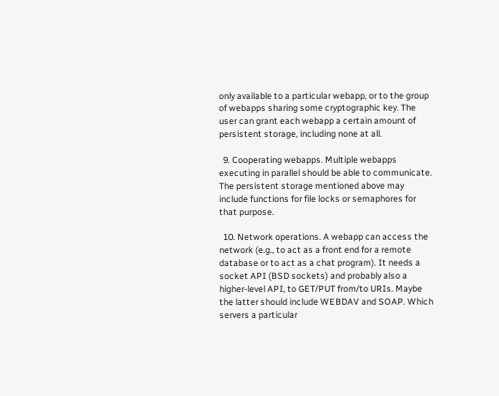only available to a particular webapp, or to the group of webapps sharing some cryptographic key. The user can grant each webapp a certain amount of persistent storage, including none at all.

  9. Cooperating webapps. Multiple webapps executing in parallel should be able to communicate. The persistent storage mentioned above may include functions for file locks or semaphores for that purpose.

  10. Network operations. A webapp can access the network (e.g., to act as a front end for a remote database or to act as a chat program). It needs a socket API (BSD sockets) and probably also a higher-level API, to GET/PUT from/to URIs. Maybe the latter should include WEBDAV and SOAP. Which servers a particular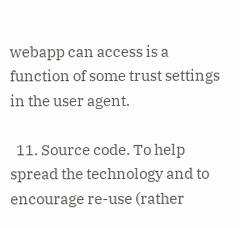webapp can access is a function of some trust settings in the user agent.

  11. Source code. To help spread the technology and to encourage re-use (rather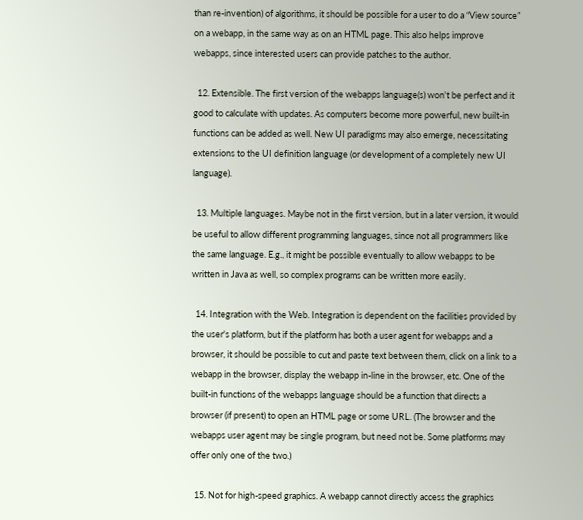than re-invention) of algorithms, it should be possible for a user to do a “View source” on a webapp, in the same way as on an HTML page. This also helps improve webapps, since interested users can provide patches to the author.

  12. Extensible. The first version of the webapps language(s) won't be perfect and it good to calculate with updates. As computers become more powerful, new built-in functions can be added as well. New UI paradigms may also emerge, necessitating extensions to the UI definition language (or development of a completely new UI language).

  13. Multiple languages. Maybe not in the first version, but in a later version, it would be useful to allow different programming languages, since not all programmers like the same language. E.g., it might be possible eventually to allow webapps to be written in Java as well, so complex programs can be written more easily.

  14. Integration with the Web. Integration is dependent on the facilities provided by the user's platform, but if the platform has both a user agent for webapps and a browser, it should be possible to cut and paste text between them, click on a link to a webapp in the browser, display the webapp in-line in the browser, etc. One of the built-in functions of the webapps language should be a function that directs a browser (if present) to open an HTML page or some URL. (The browser and the webapps user agent may be single program, but need not be. Some platforms may offer only one of the two.)

  15. Not for high-speed graphics. A webapp cannot directly access the graphics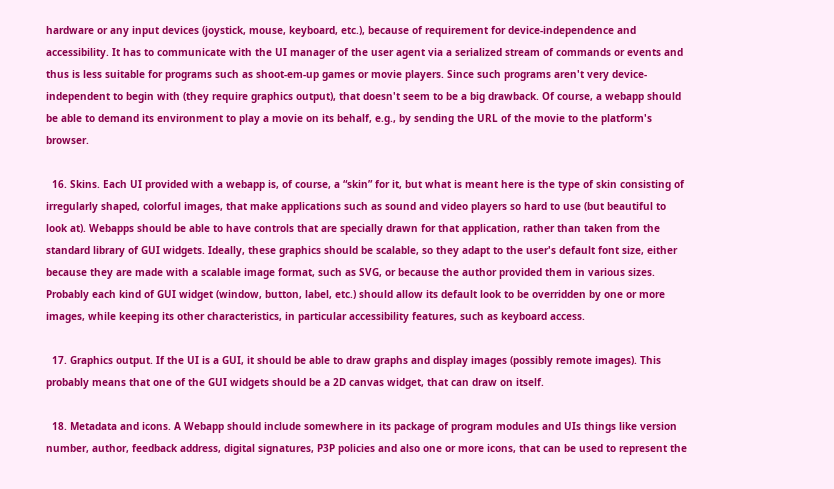hardware or any input devices (joystick, mouse, keyboard, etc.), because of requirement for device-independence and accessibility. It has to communicate with the UI manager of the user agent via a serialized stream of commands or events and thus is less suitable for programs such as shoot-em-up games or movie players. Since such programs aren't very device-independent to begin with (they require graphics output), that doesn't seem to be a big drawback. Of course, a webapp should be able to demand its environment to play a movie on its behalf, e.g., by sending the URL of the movie to the platform's browser.

  16. Skins. Each UI provided with a webapp is, of course, a “skin” for it, but what is meant here is the type of skin consisting of irregularly shaped, colorful images, that make applications such as sound and video players so hard to use (but beautiful to look at). Webapps should be able to have controls that are specially drawn for that application, rather than taken from the standard library of GUI widgets. Ideally, these graphics should be scalable, so they adapt to the user's default font size, either because they are made with a scalable image format, such as SVG, or because the author provided them in various sizes. Probably each kind of GUI widget (window, button, label, etc.) should allow its default look to be overridden by one or more images, while keeping its other characteristics, in particular accessibility features, such as keyboard access.

  17. Graphics output. If the UI is a GUI, it should be able to draw graphs and display images (possibly remote images). This probably means that one of the GUI widgets should be a 2D canvas widget, that can draw on itself.

  18. Metadata and icons. A Webapp should include somewhere in its package of program modules and UIs things like version number, author, feedback address, digital signatures, P3P policies and also one or more icons, that can be used to represent the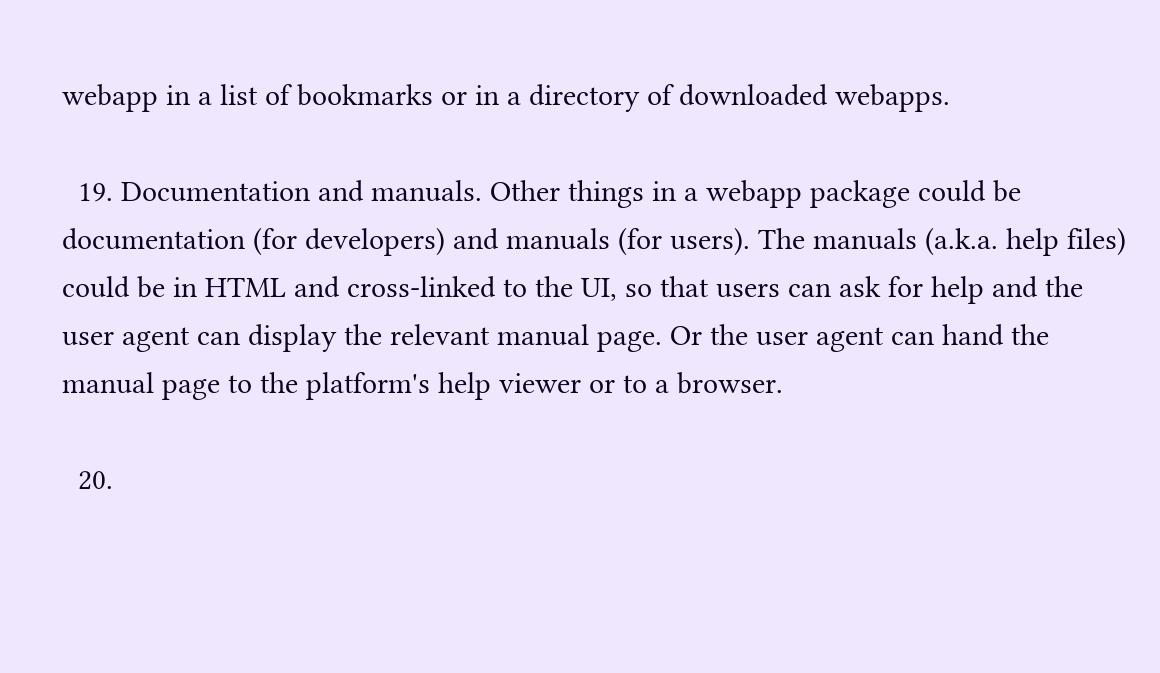webapp in a list of bookmarks or in a directory of downloaded webapps.

  19. Documentation and manuals. Other things in a webapp package could be documentation (for developers) and manuals (for users). The manuals (a.k.a. help files) could be in HTML and cross-linked to the UI, so that users can ask for help and the user agent can display the relevant manual page. Or the user agent can hand the manual page to the platform's help viewer or to a browser.

  20.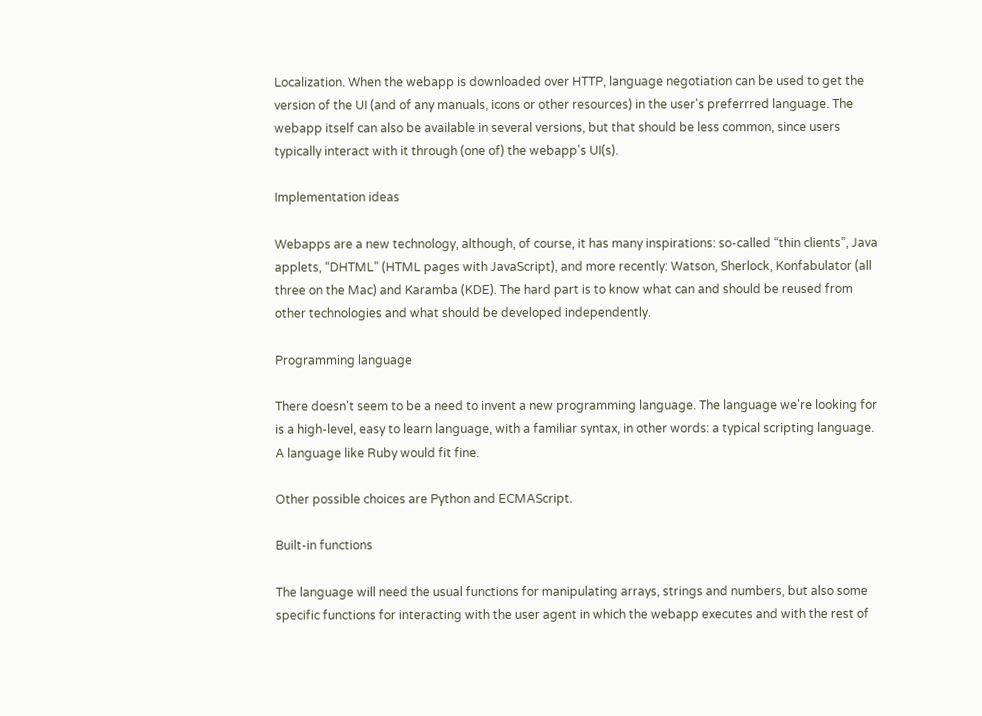Localization. When the webapp is downloaded over HTTP, language negotiation can be used to get the version of the UI (and of any manuals, icons or other resources) in the user's preferrred language. The webapp itself can also be available in several versions, but that should be less common, since users typically interact with it through (one of) the webapp's UI(s).

Implementation ideas

Webapps are a new technology, although, of course, it has many inspirations: so-called “thin clients”, Java applets, “DHTML” (HTML pages with JavaScript), and more recently: Watson, Sherlock, Konfabulator (all three on the Mac) and Karamba (KDE). The hard part is to know what can and should be reused from other technologies and what should be developed independently.

Programming language

There doesn't seem to be a need to invent a new programming language. The language we're looking for is a high-level, easy to learn language, with a familiar syntax, in other words: a typical scripting language. A language like Ruby would fit fine.

Other possible choices are Python and ECMAScript.

Built-in functions

The language will need the usual functions for manipulating arrays, strings and numbers, but also some specific functions for interacting with the user agent in which the webapp executes and with the rest of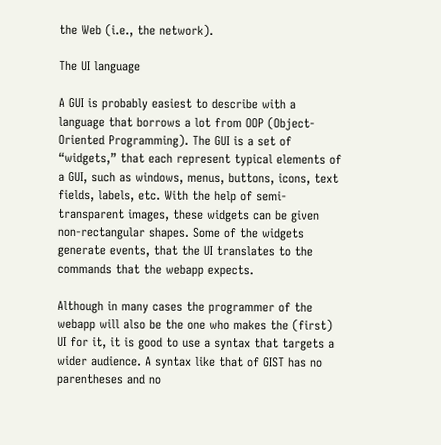the Web (i.e., the network).

The UI language

A GUI is probably easiest to describe with a language that borrows a lot from OOP (Object-Oriented Programming). The GUI is a set of “widgets,” that each represent typical elements of a GUI, such as windows, menus, buttons, icons, text fields, labels, etc. With the help of semi-transparent images, these widgets can be given non-rectangular shapes. Some of the widgets generate events, that the UI translates to the commands that the webapp expects.

Although in many cases the programmer of the webapp will also be the one who makes the (first) UI for it, it is good to use a syntax that targets a wider audience. A syntax like that of GIST has no parentheses and no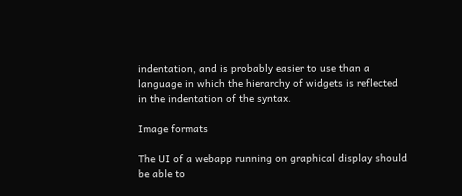indentation, and is probably easier to use than a language in which the hierarchy of widgets is reflected in the indentation of the syntax.

Image formats

The UI of a webapp running on graphical display should be able to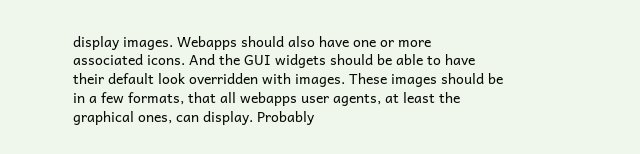display images. Webapps should also have one or more associated icons. And the GUI widgets should be able to have their default look overridden with images. These images should be in a few formats, that all webapps user agents, at least the graphical ones, can display. Probably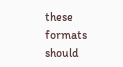these formats should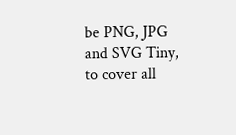be PNG, JPG and SVG Tiny, to cover all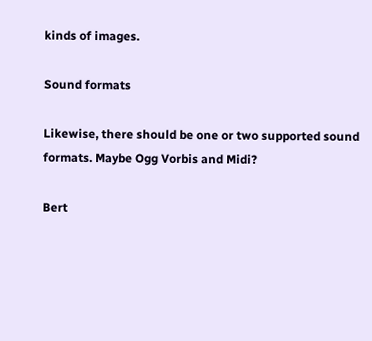kinds of images.

Sound formats

Likewise, there should be one or two supported sound formats. Maybe Ogg Vorbis and Midi?

Bert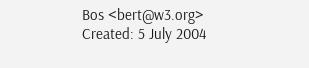Bos <bert@w3.org>
Created: 5 July 2004